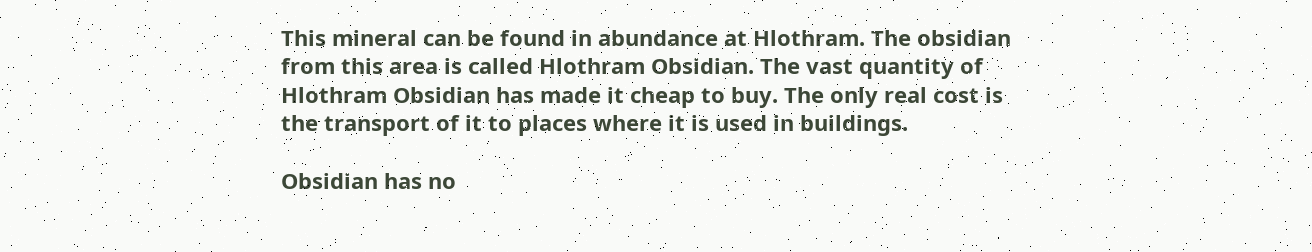This mineral can be found in abundance at Hlothram. The obsidian from this area is called Hlothram Obsidian. The vast quantity of Hlothram Obsidian has made it cheap to buy. The only real cost is the transport of it to places where it is used in buildings.

Obsidian has no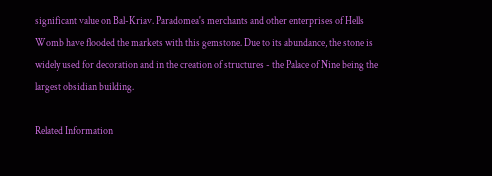significant value on Bal-Kriav. Paradomea's merchants and other enterprises of Hells Womb have flooded the markets with this gemstone. Due to its abundance, the stone is widely used for decoration and in the creation of structures - the Palace of Nine being the largest obsidian building.

Related Information